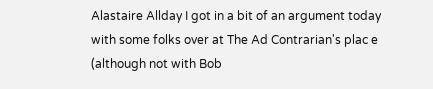Alastaire Allday I got in a bit of an argument today with some folks over at The Ad Contrarian's plac e (although not with Bob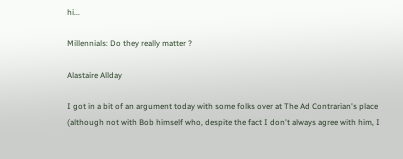hi...

Millennials: Do they really matter ?

Alastaire Allday

I got in a bit of an argument today with some folks over at The Ad Contrarian's place (although not with Bob himself who, despite the fact I don't always agree with him, I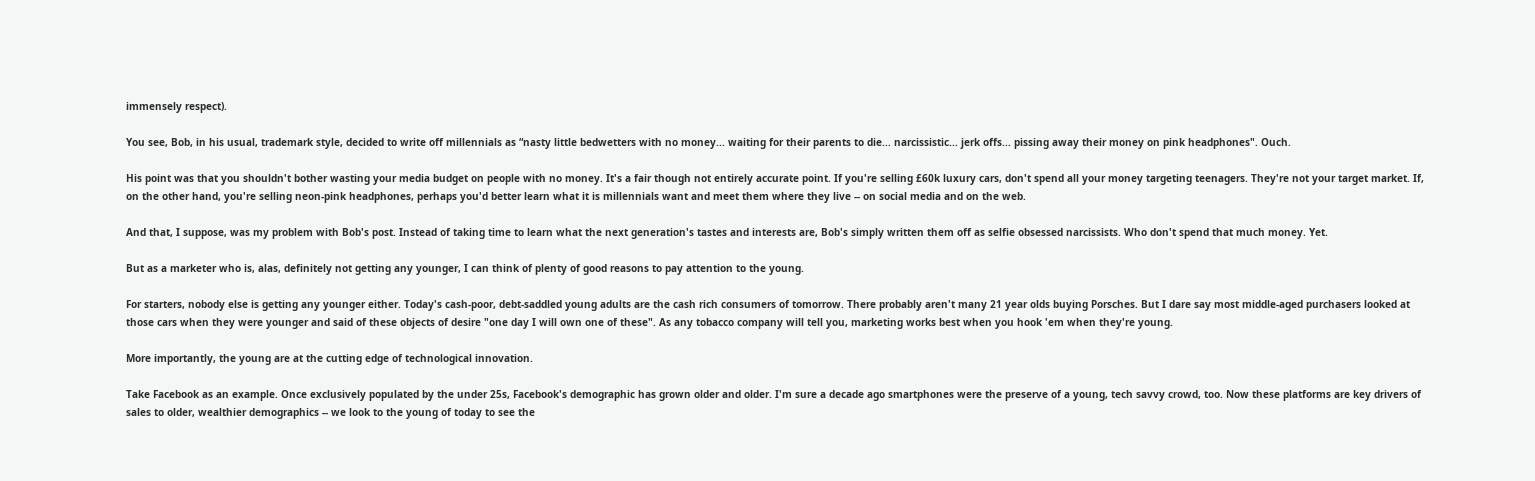immensely respect).

You see, Bob, in his usual, trademark style, decided to write off millennials as “nasty little bedwetters with no money... waiting for their parents to die... narcissistic... jerk offs... pissing away their money on pink headphones". Ouch.

His point was that you shouldn't bother wasting your media budget on people with no money. It's a fair though not entirely accurate point. If you're selling £60k luxury cars, don't spend all your money targeting teenagers. They're not your target market. If, on the other hand, you're selling neon-pink headphones, perhaps you'd better learn what it is millennials want and meet them where they live -- on social media and on the web.

And that, I suppose, was my problem with Bob's post. Instead of taking time to learn what the next generation's tastes and interests are, Bob's simply written them off as selfie obsessed narcissists. Who don't spend that much money. Yet.

But as a marketer who is, alas, definitely not getting any younger, I can think of plenty of good reasons to pay attention to the young.

For starters, nobody else is getting any younger either. Today's cash-poor, debt-saddled young adults are the cash rich consumers of tomorrow. There probably aren't many 21 year olds buying Porsches. But I dare say most middle-aged purchasers looked at those cars when they were younger and said of these objects of desire "one day I will own one of these". As any tobacco company will tell you, marketing works best when you hook 'em when they're young.

More importantly, the young are at the cutting edge of technological innovation.

Take Facebook as an example. Once exclusively populated by the under 25s, Facebook's demographic has grown older and older. I'm sure a decade ago smartphones were the preserve of a young, tech savvy crowd, too. Now these platforms are key drivers of sales to older, wealthier demographics -- we look to the young of today to see the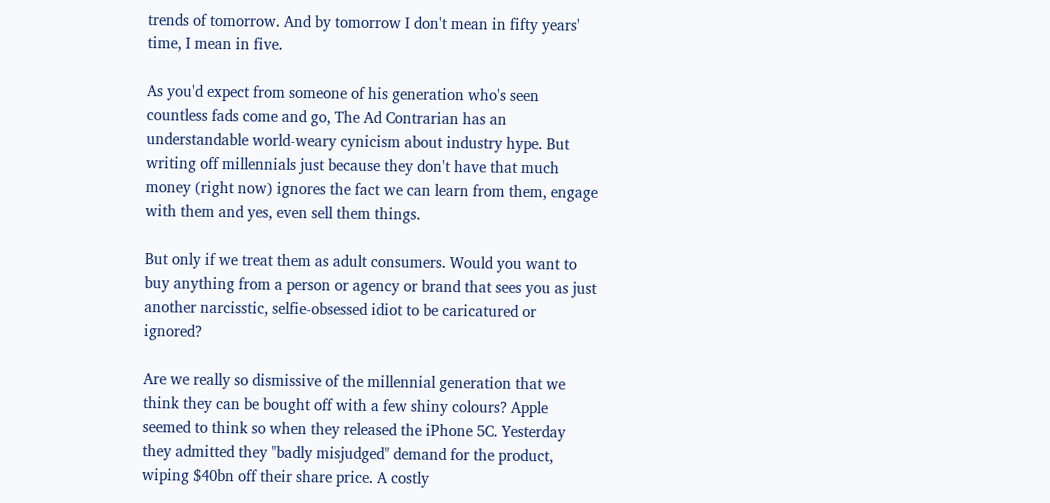trends of tomorrow. And by tomorrow I don't mean in fifty years' time, I mean in five.

As you'd expect from someone of his generation who's seen countless fads come and go, The Ad Contrarian has an understandable world-weary cynicism about industry hype. But writing off millennials just because they don't have that much money (right now) ignores the fact we can learn from them, engage with them and yes, even sell them things.

But only if we treat them as adult consumers. Would you want to buy anything from a person or agency or brand that sees you as just another narcisstic, selfie-obsessed idiot to be caricatured or ignored?

Are we really so dismissive of the millennial generation that we think they can be bought off with a few shiny colours? Apple seemed to think so when they released the iPhone 5C. Yesterday they admitted they "badly misjudged" demand for the product, wiping $40bn off their share price. A costly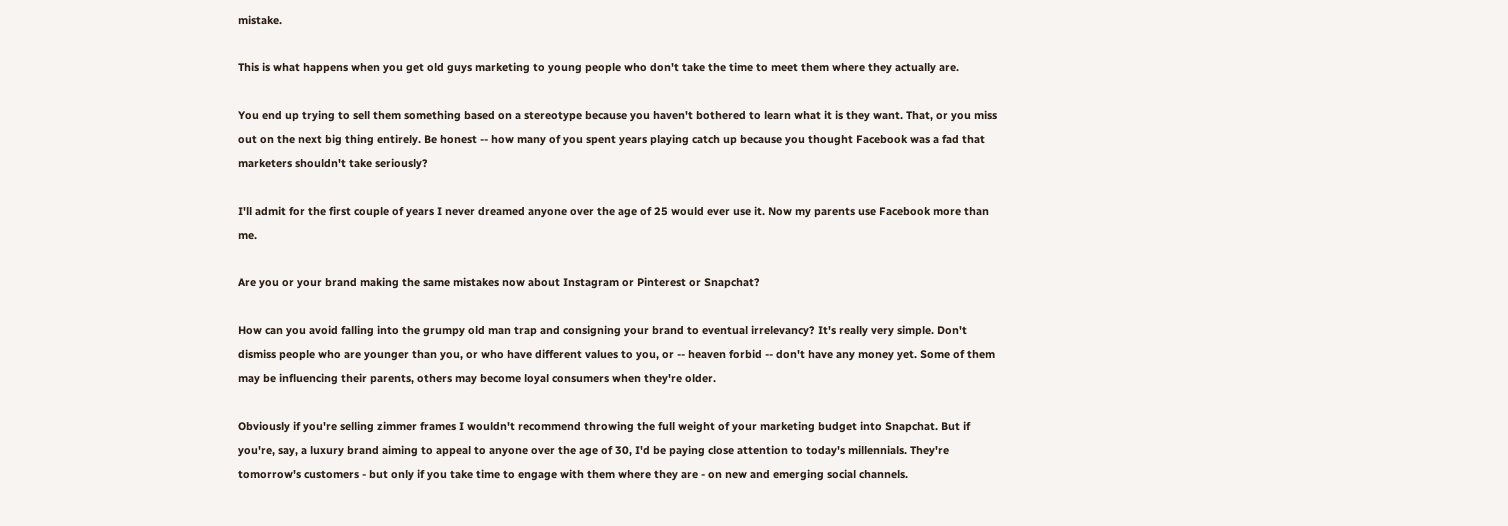mistake.

This is what happens when you get old guys marketing to young people who don't take the time to meet them where they actually are.

You end up trying to sell them something based on a stereotype because you haven't bothered to learn what it is they want. That, or you miss out on the next big thing entirely. Be honest -- how many of you spent years playing catch up because you thought Facebook was a fad that marketers shouldn't take seriously?

I'll admit for the first couple of years I never dreamed anyone over the age of 25 would ever use it. Now my parents use Facebook more than me.

Are you or your brand making the same mistakes now about Instagram or Pinterest or Snapchat?

How can you avoid falling into the grumpy old man trap and consigning your brand to eventual irrelevancy? It's really very simple. Don't dismiss people who are younger than you, or who have different values to you, or -- heaven forbid -- don't have any money yet. Some of them may be influencing their parents, others may become loyal consumers when they're older.

Obviously if you're selling zimmer frames I wouldn't recommend throwing the full weight of your marketing budget into Snapchat. But if you're, say, a luxury brand aiming to appeal to anyone over the age of 30, I'd be paying close attention to today's millennials. They're tomorrow's customers - but only if you take time to engage with them where they are - on new and emerging social channels.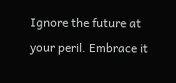Ignore the future at your peril. Embrace it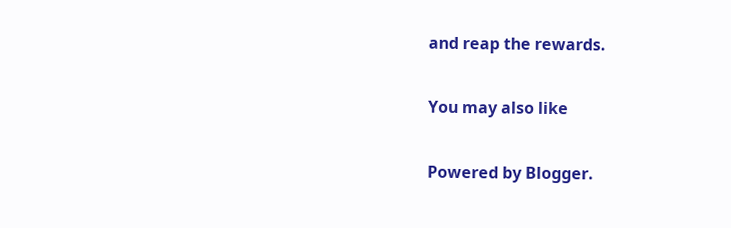and reap the rewards.

You may also like

Powered by Blogger.